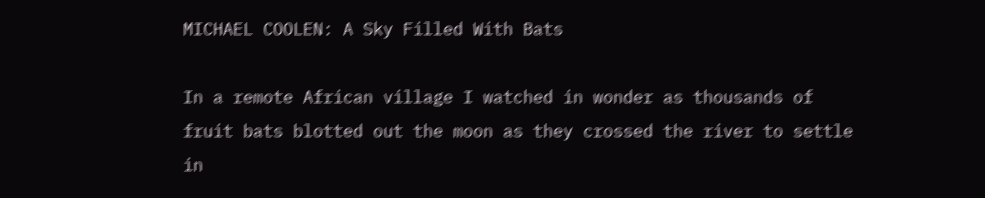MICHAEL COOLEN: A Sky Filled With Bats

In a remote African village I watched in wonder as thousands of fruit bats blotted out the moon as they crossed the river to settle in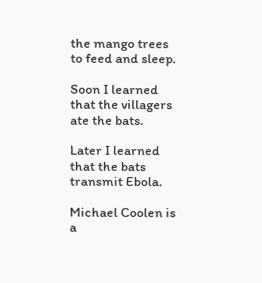the mango trees to feed and sleep.

Soon I learned that the villagers ate the bats.

Later I learned that the bats transmit Ebola.

Michael Coolen is a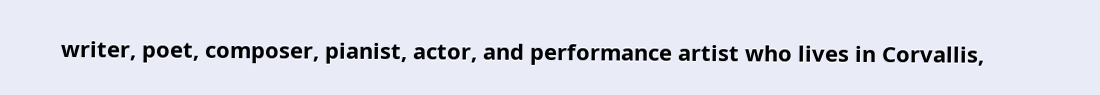writer, poet, composer, pianist, actor, and performance artist who lives in Corvallis,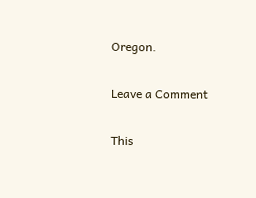Oregon.

Leave a Comment

This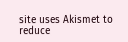site uses Akismet to reduce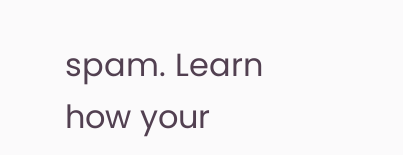spam. Learn how your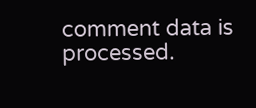comment data is processed.